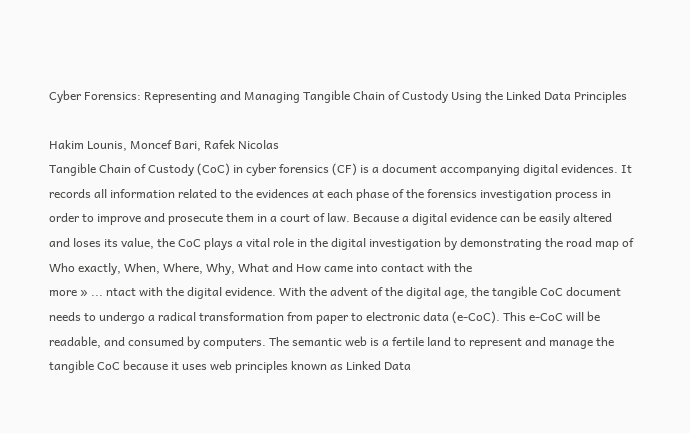Cyber Forensics: Representing and Managing Tangible Chain of Custody Using the Linked Data Principles

Hakim Lounis, Moncef Bari, Rafek Nicolas
Tangible Chain of Custody (CoC) in cyber forensics (CF) is a document accompanying digital evidences. It records all information related to the evidences at each phase of the forensics investigation process in order to improve and prosecute them in a court of law. Because a digital evidence can be easily altered and loses its value, the CoC plays a vital role in the digital investigation by demonstrating the road map of Who exactly, When, Where, Why, What and How came into contact with the
more » ... ntact with the digital evidence. With the advent of the digital age, the tangible CoC document needs to undergo a radical transformation from paper to electronic data (e-CoC). This e-CoC will be readable, and consumed by computers. The semantic web is a fertile land to represent and manage the tangible CoC because it uses web principles known as Linked Data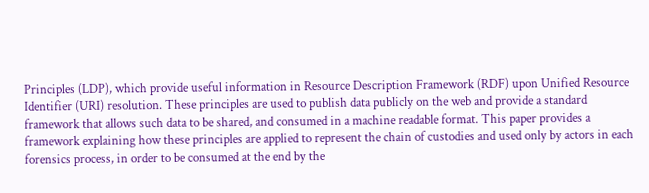Principles (LDP), which provide useful information in Resource Description Framework (RDF) upon Unified Resource Identifier (URI) resolution. These principles are used to publish data publicly on the web and provide a standard framework that allows such data to be shared, and consumed in a machine readable format. This paper provides a framework explaining how these principles are applied to represent the chain of custodies and used only by actors in each forensics process, in order to be consumed at the end by the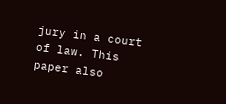jury in a court of law. This paper also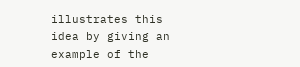illustrates this idea by giving an example of the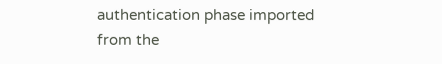authentication phase imported from the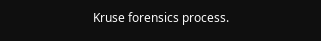Kruse forensics process.